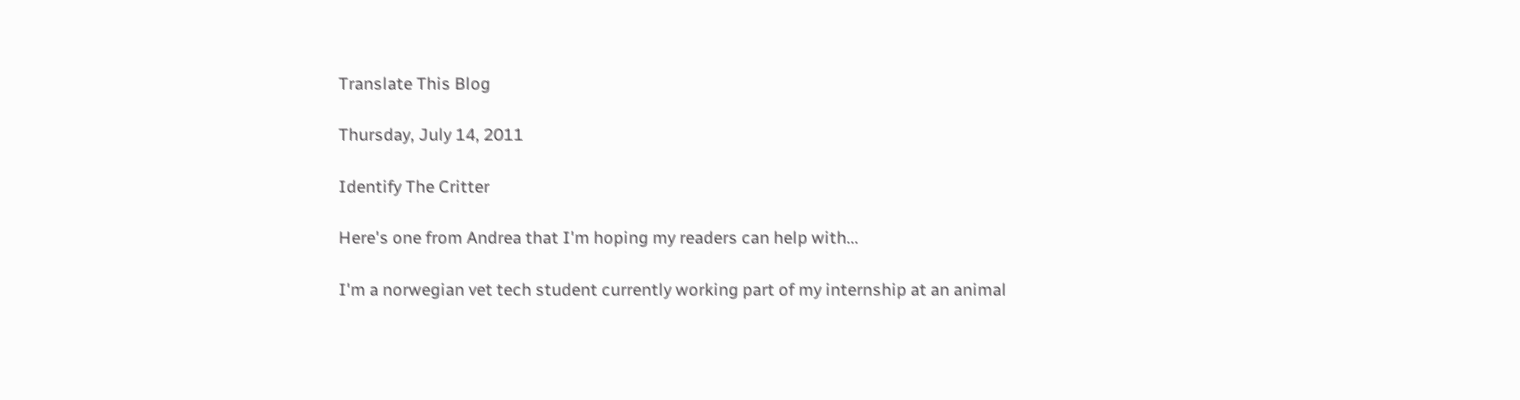Translate This Blog

Thursday, July 14, 2011

Identify The Critter

Here's one from Andrea that I'm hoping my readers can help with...

I'm a norwegian vet tech student currently working part of my internship at an animal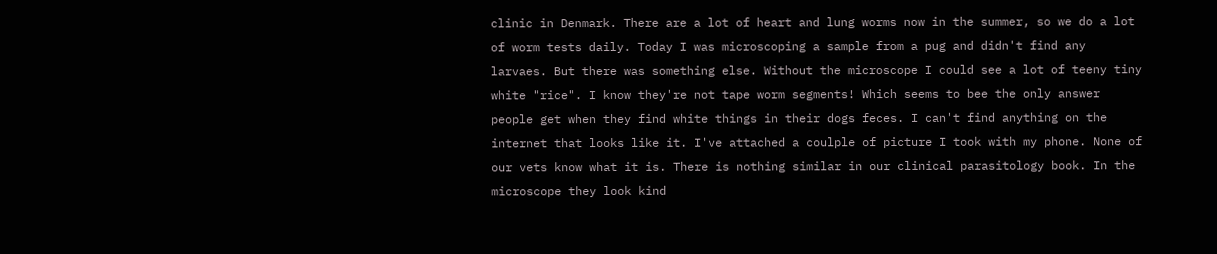clinic in Denmark. There are a lot of heart and lung worms now in the summer, so we do a lot of worm tests daily. Today I was microscoping a sample from a pug and didn't find any larvaes. But there was something else. Without the microscope I could see a lot of teeny tiny white "rice". I know they're not tape worm segments! Which seems to bee the only answer people get when they find white things in their dogs feces. I can't find anything on the internet that looks like it. I've attached a coulple of picture I took with my phone. None of our vets know what it is. There is nothing similar in our clinical parasitology book. In the microscope they look kind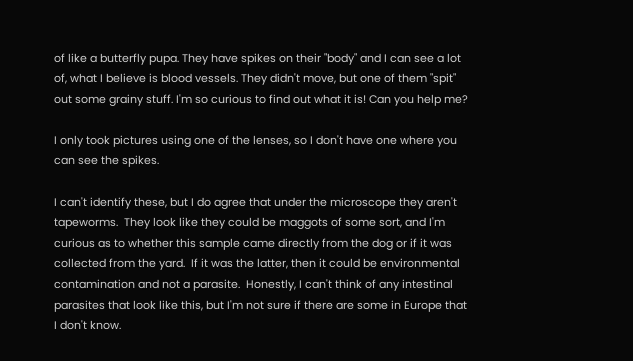of like a butterfly pupa. They have spikes on their "body" and I can see a lot of, what I believe is blood vessels. They didn't move, but one of them "spit" out some grainy stuff. I'm so curious to find out what it is! Can you help me?

I only took pictures using one of the lenses, so I don't have one where you can see the spikes.

I can't identify these, but I do agree that under the microscope they aren't tapeworms.  They look like they could be maggots of some sort, and I'm curious as to whether this sample came directly from the dog or if it was collected from the yard.  If it was the latter, then it could be environmental contamination and not a parasite.  Honestly, I can't think of any intestinal parasites that look like this, but I'm not sure if there are some in Europe that I don't know.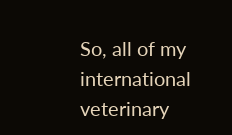So, all of my international veterinary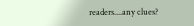readers....any clues?